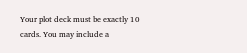Your plot deck must be exactly 10 cards. You may include a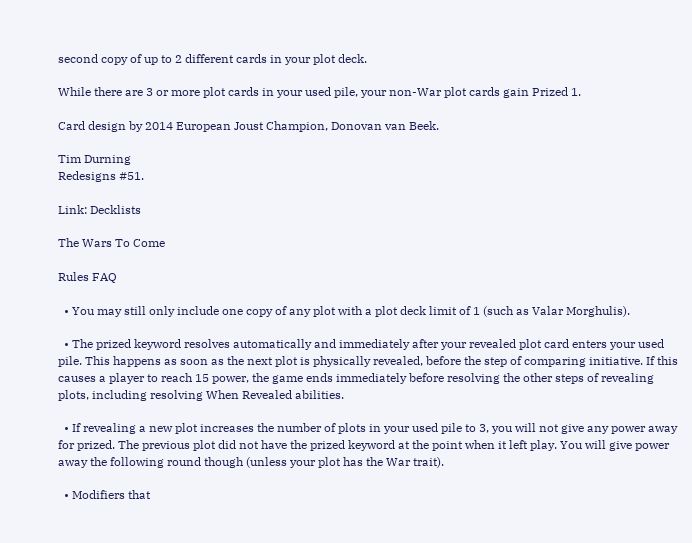second copy of up to 2 different cards in your plot deck.

While there are 3 or more plot cards in your used pile, your non-War plot cards gain Prized 1.

Card design by 2014 European Joust Champion, Donovan van Beek.

Tim Durning
Redesigns #51.

Link: Decklists

The Wars To Come

Rules FAQ

  • You may still only include one copy of any plot with a plot deck limit of 1 (such as Valar Morghulis).

  • The prized keyword resolves automatically and immediately after your revealed plot card enters your used pile. This happens as soon as the next plot is physically revealed, before the step of comparing initiative. If this causes a player to reach 15 power, the game ends immediately before resolving the other steps of revealing plots, including resolving When Revealed abilities.

  • If revealing a new plot increases the number of plots in your used pile to 3, you will not give any power away for prized. The previous plot did not have the prized keyword at the point when it left play. You will give power away the following round though (unless your plot has the War trait).

  • Modifiers that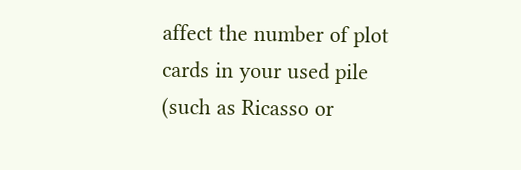affect the number of plot cards in your used pile (such as Ricasso or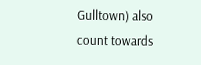Gulltown) also count towards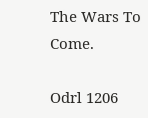The Wars To Come.

Odrl 1206